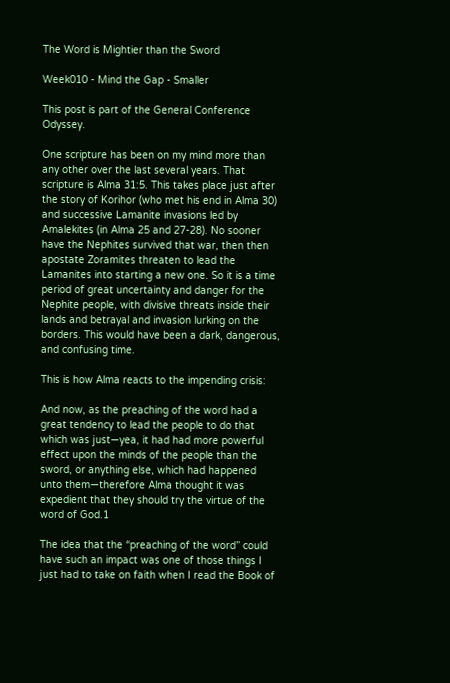The Word is Mightier than the Sword

Week010 - Mind the Gap - Smaller

This post is part of the General Conference Odyssey.

One scripture has been on my mind more than any other over the last several years. That scripture is Alma 31:5. This takes place just after the story of Korihor (who met his end in Alma 30) and successive Lamanite invasions led by Amalekites (in Alma 25 and 27-28). No sooner have the Nephites survived that war, then then apostate Zoramites threaten to lead the Lamanites into starting a new one. So it is a time period of great uncertainty and danger for the Nephite people, with divisive threats inside their lands and betrayal and invasion lurking on the borders. This would have been a dark, dangerous, and confusing time.

This is how Alma reacts to the impending crisis:

And now, as the preaching of the word had a great tendency to lead the people to do that which was just—yea, it had had more powerful effect upon the minds of the people than the sword, or anything else, which had happened unto them—therefore Alma thought it was expedient that they should try the virtue of the word of God.1

The idea that the “preaching of the word” could have such an impact was one of those things I just had to take on faith when I read the Book of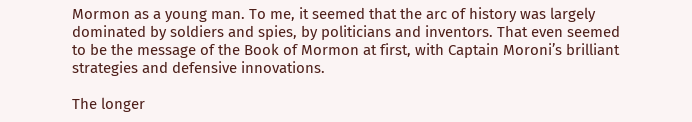Mormon as a young man. To me, it seemed that the arc of history was largely dominated by soldiers and spies, by politicians and inventors. That even seemed to be the message of the Book of Mormon at first, with Captain Moroni’s brilliant strategies and defensive innovations.

The longer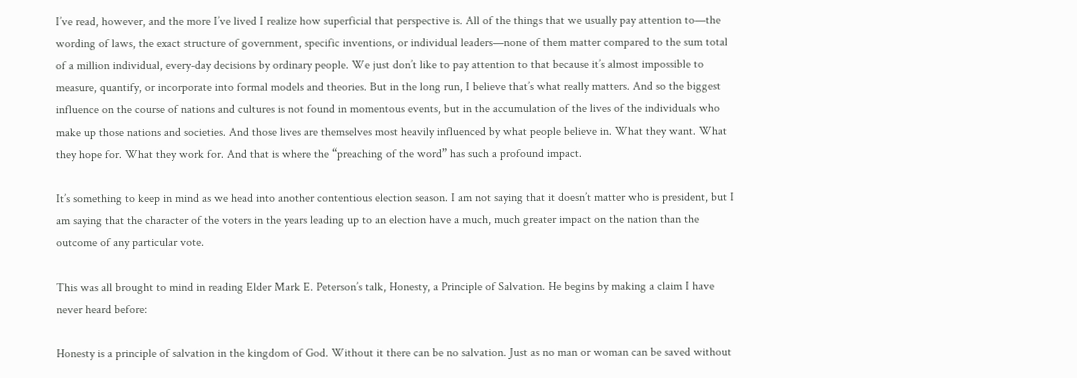I’ve read, however, and the more I’ve lived I realize how superficial that perspective is. All of the things that we usually pay attention to—the wording of laws, the exact structure of government, specific inventions, or individual leaders—none of them matter compared to the sum total of a million individual, every-day decisions by ordinary people. We just don’t like to pay attention to that because it’s almost impossible to measure, quantify, or incorporate into formal models and theories. But in the long run, I believe that’s what really matters. And so the biggest influence on the course of nations and cultures is not found in momentous events, but in the accumulation of the lives of the individuals who make up those nations and societies. And those lives are themselves most heavily influenced by what people believe in. What they want. What they hope for. What they work for. And that is where the “preaching of the word” has such a profound impact.

It’s something to keep in mind as we head into another contentious election season. I am not saying that it doesn’t matter who is president, but I am saying that the character of the voters in the years leading up to an election have a much, much greater impact on the nation than the outcome of any particular vote.

This was all brought to mind in reading Elder Mark E. Peterson’s talk, Honesty, a Principle of Salvation. He begins by making a claim I have never heard before:

Honesty is a principle of salvation in the kingdom of God. Without it there can be no salvation. Just as no man or woman can be saved without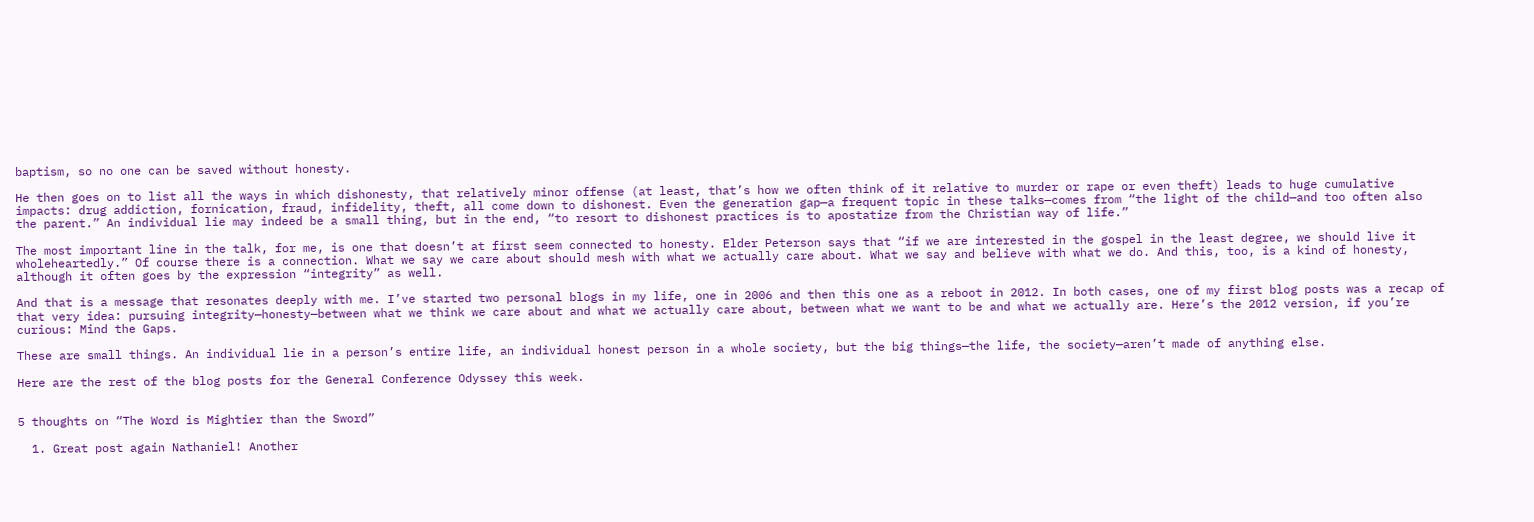baptism, so no one can be saved without honesty.

He then goes on to list all the ways in which dishonesty, that relatively minor offense (at least, that’s how we often think of it relative to murder or rape or even theft) leads to huge cumulative impacts: drug addiction, fornication, fraud, infidelity, theft, all come down to dishonest. Even the generation gap—a frequent topic in these talks—comes from “the light of the child—and too often also the parent.” An individual lie may indeed be a small thing, but in the end, “to resort to dishonest practices is to apostatize from the Christian way of life.”

The most important line in the talk, for me, is one that doesn’t at first seem connected to honesty. Elder Peterson says that “if we are interested in the gospel in the least degree, we should live it wholeheartedly.” Of course there is a connection. What we say we care about should mesh with what we actually care about. What we say and believe with what we do. And this, too, is a kind of honesty, although it often goes by the expression “integrity” as well.

And that is a message that resonates deeply with me. I’ve started two personal blogs in my life, one in 2006 and then this one as a reboot in 2012. In both cases, one of my first blog posts was a recap of that very idea: pursuing integrity—honesty—between what we think we care about and what we actually care about, between what we want to be and what we actually are. Here’s the 2012 version, if you’re curious: Mind the Gaps.

These are small things. An individual lie in a person’s entire life, an individual honest person in a whole society, but the big things—the life, the society—aren’t made of anything else.

Here are the rest of the blog posts for the General Conference Odyssey this week.


5 thoughts on “The Word is Mightier than the Sword”

  1. Great post again Nathaniel! Another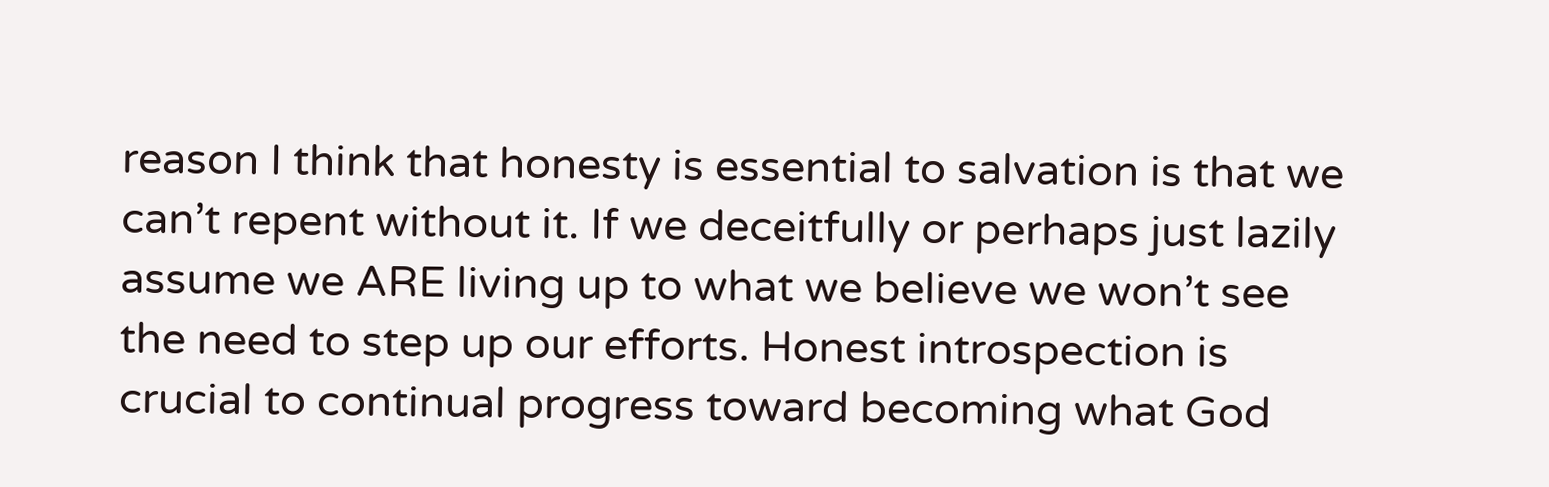reason I think that honesty is essential to salvation is that we can’t repent without it. If we deceitfully or perhaps just lazily assume we ARE living up to what we believe we won’t see the need to step up our efforts. Honest introspection is crucial to continual progress toward becoming what God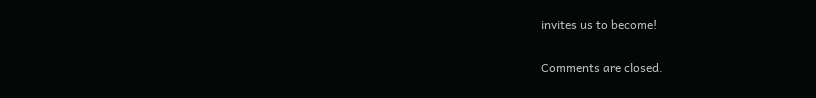invites us to become!

Comments are closed.